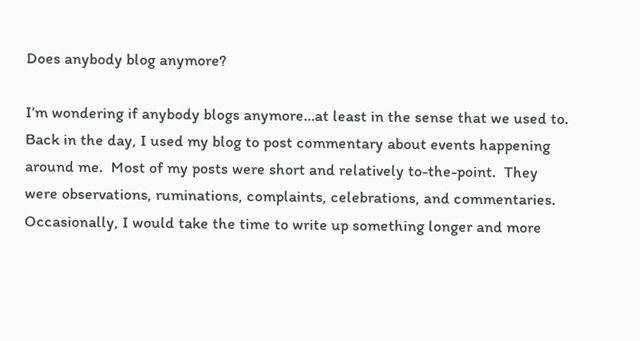Does anybody blog anymore?

I’m wondering if anybody blogs anymore…at least in the sense that we used to.  Back in the day, I used my blog to post commentary about events happening around me.  Most of my posts were short and relatively to-the-point.  They were observations, ruminations, complaints, celebrations, and commentaries.  Occasionally, I would take the time to write up something longer and more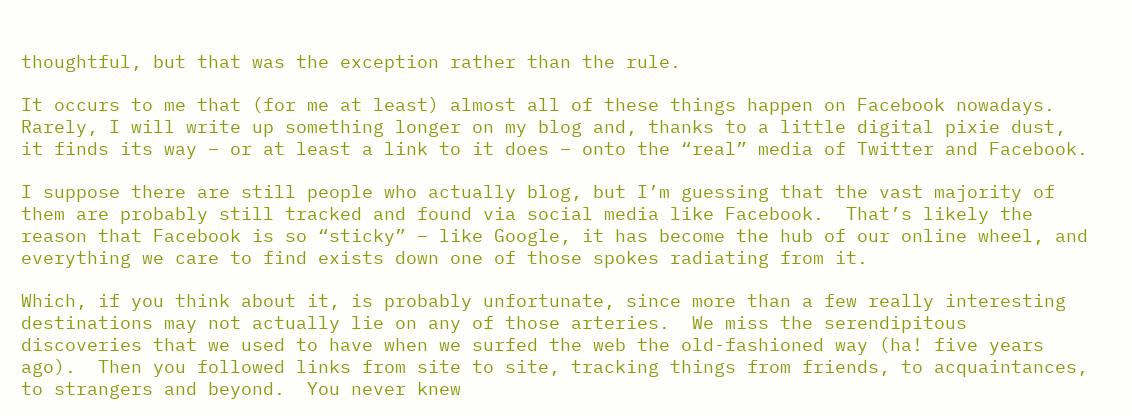thoughtful, but that was the exception rather than the rule.

It occurs to me that (for me at least) almost all of these things happen on Facebook nowadays.  Rarely, I will write up something longer on my blog and, thanks to a little digital pixie dust, it finds its way – or at least a link to it does – onto the “real” media of Twitter and Facebook.

I suppose there are still people who actually blog, but I’m guessing that the vast majority of them are probably still tracked and found via social media like Facebook.  That’s likely the reason that Facebook is so “sticky” – like Google, it has become the hub of our online wheel, and everything we care to find exists down one of those spokes radiating from it.

Which, if you think about it, is probably unfortunate, since more than a few really interesting destinations may not actually lie on any of those arteries.  We miss the serendipitous discoveries that we used to have when we surfed the web the old-fashioned way (ha! five years ago).  Then you followed links from site to site, tracking things from friends, to acquaintances, to strangers and beyond.  You never knew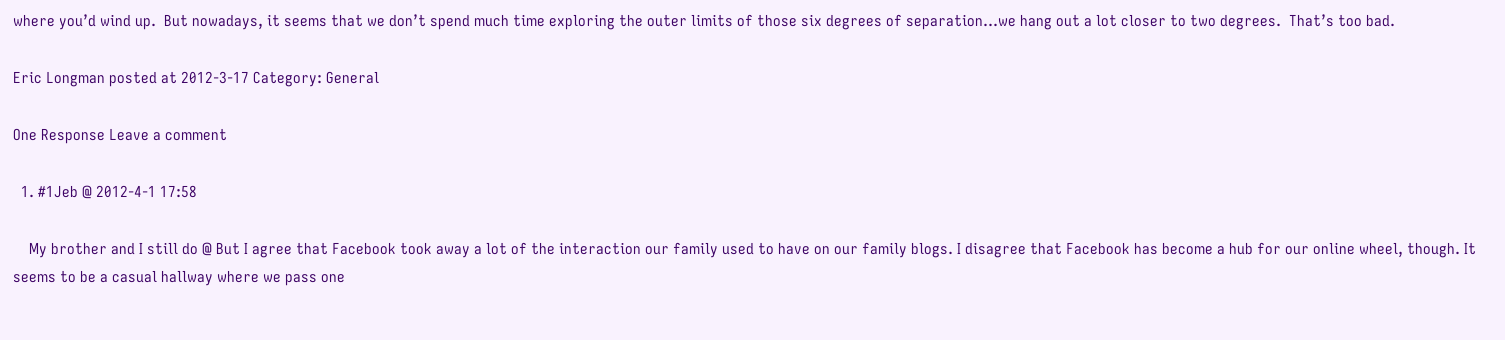where you’d wind up.  But nowadays, it seems that we don’t spend much time exploring the outer limits of those six degrees of separation…we hang out a lot closer to two degrees.  That’s too bad.

Eric Longman posted at 2012-3-17 Category: General

One Response Leave a comment

  1. #1Jeb @ 2012-4-1 17:58

    My brother and I still do @ But I agree that Facebook took away a lot of the interaction our family used to have on our family blogs. I disagree that Facebook has become a hub for our online wheel, though. It seems to be a casual hallway where we pass one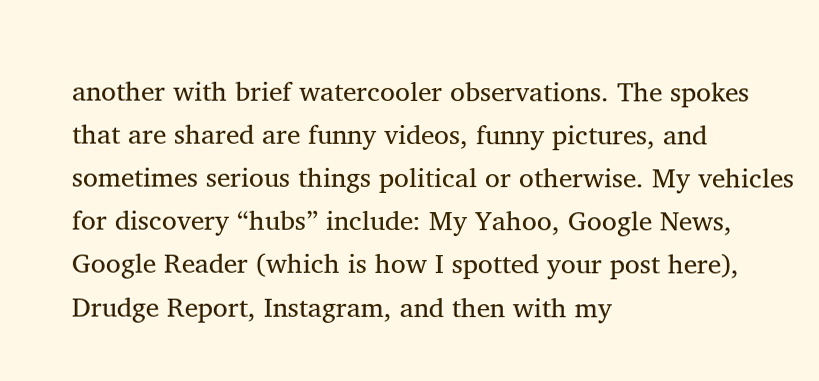another with brief watercooler observations. The spokes that are shared are funny videos, funny pictures, and sometimes serious things political or otherwise. My vehicles for discovery “hubs” include: My Yahoo, Google News, Google Reader (which is how I spotted your post here), Drudge Report, Instagram, and then with my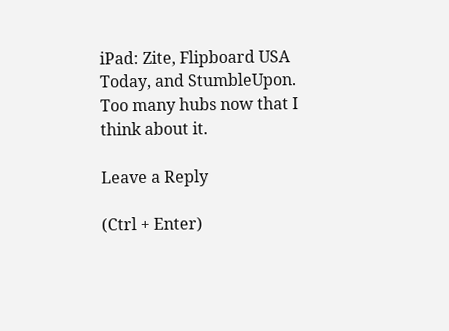iPad: Zite, Flipboard USA Today, and StumbleUpon. Too many hubs now that I think about it.

Leave a Reply

(Ctrl + Enter)